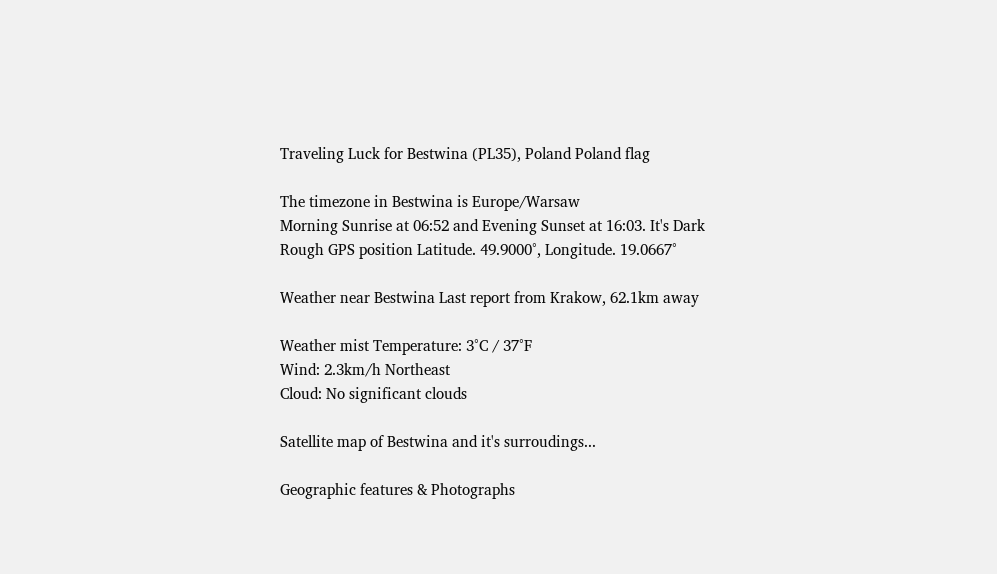Traveling Luck for Bestwina (PL35), Poland Poland flag

The timezone in Bestwina is Europe/Warsaw
Morning Sunrise at 06:52 and Evening Sunset at 16:03. It's Dark
Rough GPS position Latitude. 49.9000°, Longitude. 19.0667°

Weather near Bestwina Last report from Krakow, 62.1km away

Weather mist Temperature: 3°C / 37°F
Wind: 2.3km/h Northeast
Cloud: No significant clouds

Satellite map of Bestwina and it's surroudings...

Geographic features & Photographs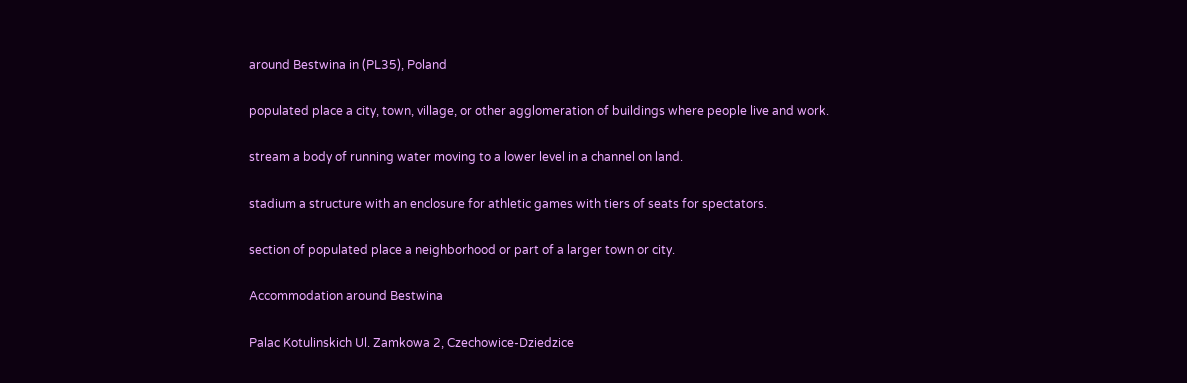around Bestwina in (PL35), Poland

populated place a city, town, village, or other agglomeration of buildings where people live and work.

stream a body of running water moving to a lower level in a channel on land.

stadium a structure with an enclosure for athletic games with tiers of seats for spectators.

section of populated place a neighborhood or part of a larger town or city.

Accommodation around Bestwina

Palac Kotulinskich Ul. Zamkowa 2, Czechowice-Dziedzice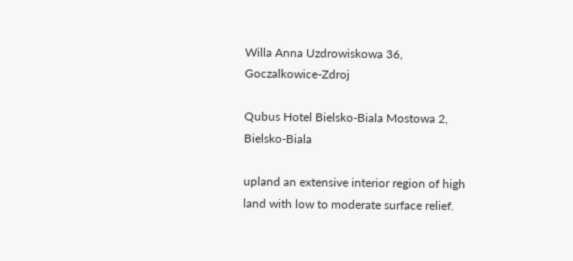Willa Anna Uzdrowiskowa 36, Goczalkowice-Zdroj

Qubus Hotel Bielsko-Biala Mostowa 2, Bielsko-Biala

upland an extensive interior region of high land with low to moderate surface relief.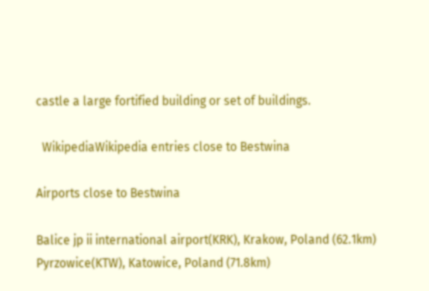castle a large fortified building or set of buildings.

  WikipediaWikipedia entries close to Bestwina

Airports close to Bestwina

Balice jp ii international airport(KRK), Krakow, Poland (62.1km)
Pyrzowice(KTW), Katowice, Poland (71.8km)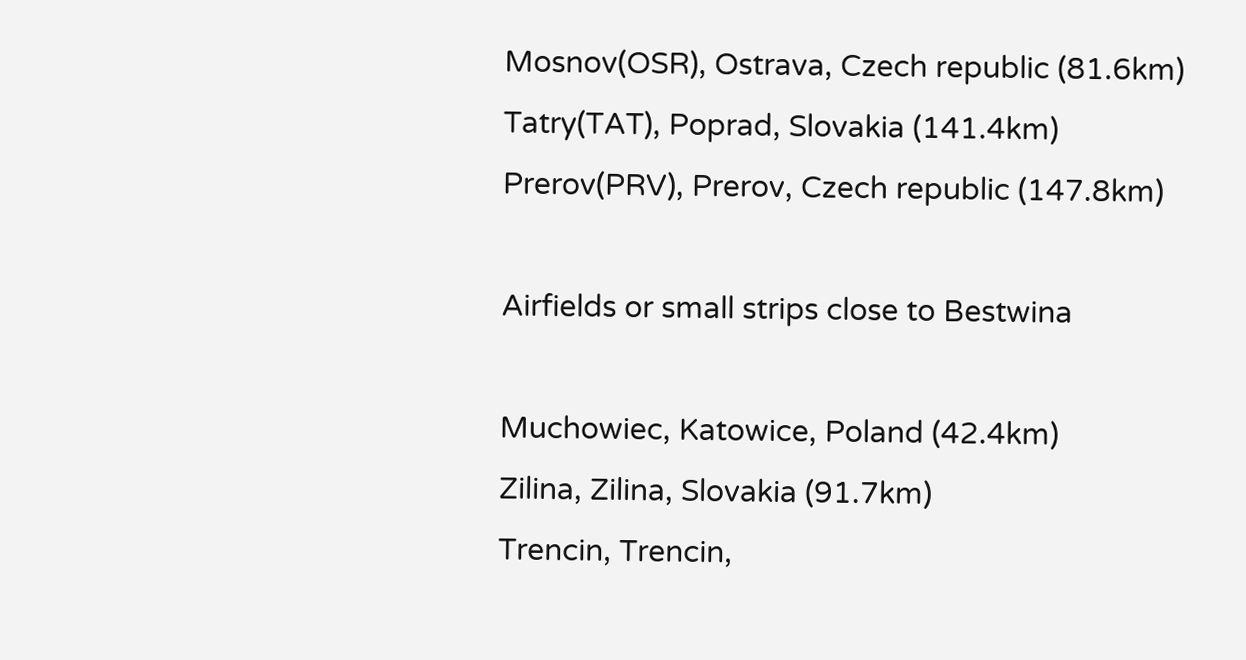Mosnov(OSR), Ostrava, Czech republic (81.6km)
Tatry(TAT), Poprad, Slovakia (141.4km)
Prerov(PRV), Prerov, Czech republic (147.8km)

Airfields or small strips close to Bestwina

Muchowiec, Katowice, Poland (42.4km)
Zilina, Zilina, Slovakia (91.7km)
Trencin, Trencin,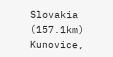Slovakia (157.1km)
Kunovice,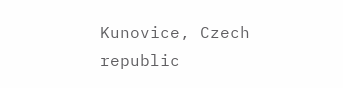Kunovice, Czech republic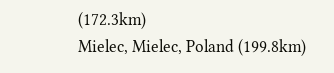(172.3km)
Mielec, Mielec, Poland (199.8km)